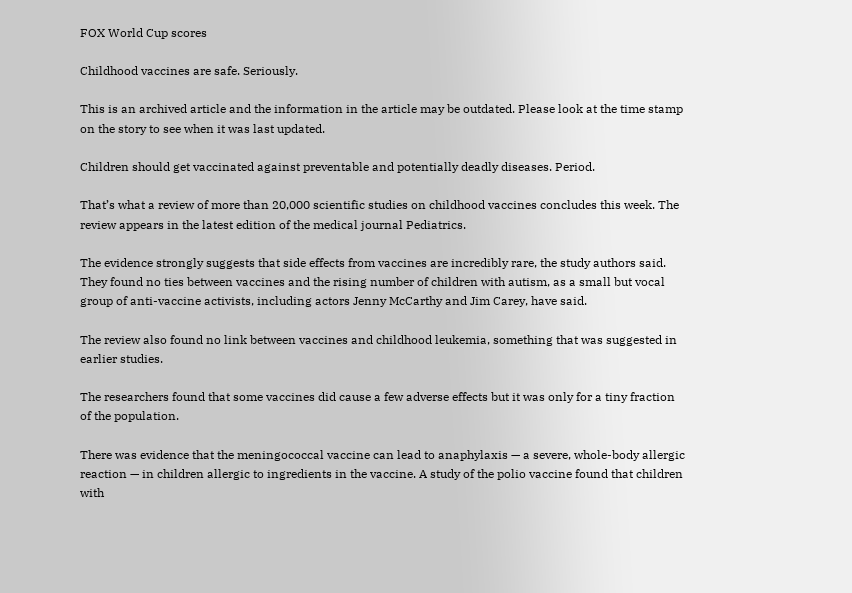FOX World Cup scores

Childhood vaccines are safe. Seriously.

This is an archived article and the information in the article may be outdated. Please look at the time stamp on the story to see when it was last updated.

Children should get vaccinated against preventable and potentially deadly diseases. Period.

That’s what a review of more than 20,000 scientific studies on childhood vaccines concludes this week. The review appears in the latest edition of the medical journal Pediatrics.

The evidence strongly suggests that side effects from vaccines are incredibly rare, the study authors said. They found no ties between vaccines and the rising number of children with autism, as a small but vocal group of anti-vaccine activists, including actors Jenny McCarthy and Jim Carey, have said.

The review also found no link between vaccines and childhood leukemia, something that was suggested in earlier studies.

The researchers found that some vaccines did cause a few adverse effects but it was only for a tiny fraction of the population.

There was evidence that the meningococcal vaccine can lead to anaphylaxis — a severe, whole-body allergic reaction — in children allergic to ingredients in the vaccine. A study of the polio vaccine found that children with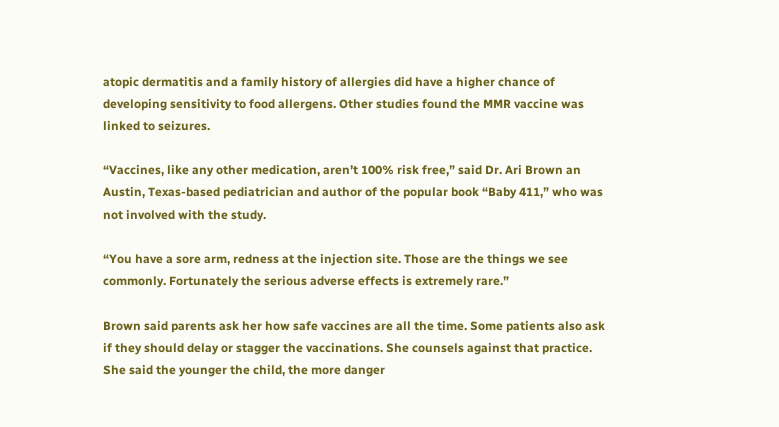atopic dermatitis and a family history of allergies did have a higher chance of developing sensitivity to food allergens. Other studies found the MMR vaccine was linked to seizures.

“Vaccines, like any other medication, aren’t 100% risk free,” said Dr. Ari Brown an Austin, Texas-based pediatrician and author of the popular book “Baby 411,” who was not involved with the study.

“You have a sore arm, redness at the injection site. Those are the things we see commonly. Fortunately the serious adverse effects is extremely rare.”

Brown said parents ask her how safe vaccines are all the time. Some patients also ask if they should delay or stagger the vaccinations. She counsels against that practice. She said the younger the child, the more danger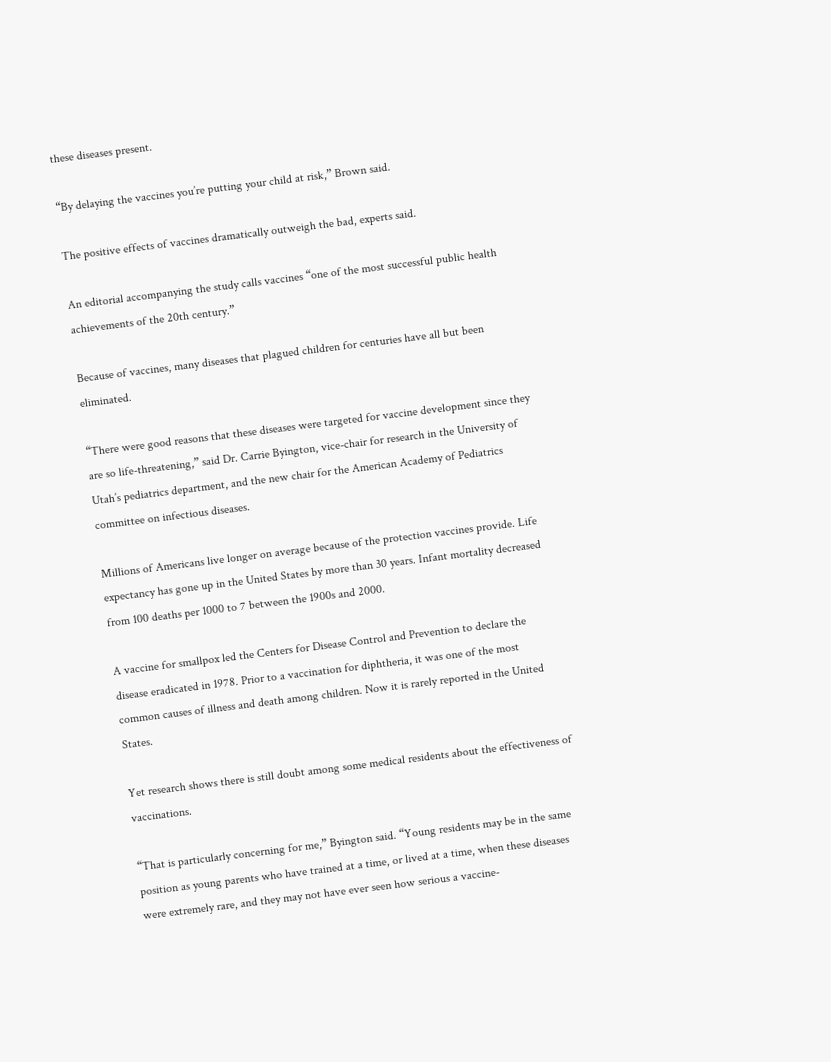these diseases present.

“By delaying the vaccines you’re putting your child at risk,” Brown said.

The positive effects of vaccines dramatically outweigh the bad, experts said.

An editorial accompanying the study calls vaccines “one of the most successful public health achievements of the 20th century.”

Because of vaccines, many diseases that plagued children for centuries have all but been eliminated.

“There were good reasons that these diseases were targeted for vaccine development since they are so life-threatening,” said Dr. Carrie Byington, vice-chair for research in the University of Utah’s pediatrics department, and the new chair for the American Academy of Pediatrics committee on infectious diseases.

Millions of Americans live longer on average because of the protection vaccines provide. Life expectancy has gone up in the United States by more than 30 years. Infant mortality decreased from 100 deaths per 1000 to 7 between the 1900s and 2000.

A vaccine for smallpox led the Centers for Disease Control and Prevention to declare the disease eradicated in 1978. Prior to a vaccination for diphtheria, it was one of the most common causes of illness and death among children. Now it is rarely reported in the United States.

Yet research shows there is still doubt among some medical residents about the effectiveness of vaccinations.

“That is particularly concerning for me,” Byington said. “Young residents may be in the same position as young parents who have trained at a time, or lived at a time, when these diseases were extremely rare, and they may not have ever seen how serious a vaccine-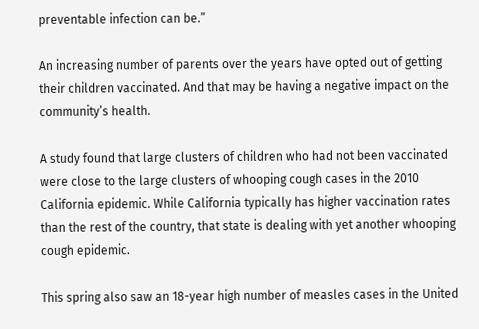preventable infection can be.”

An increasing number of parents over the years have opted out of getting their children vaccinated. And that may be having a negative impact on the community’s health.

A study found that large clusters of children who had not been vaccinated were close to the large clusters of whooping cough cases in the 2010 California epidemic. While California typically has higher vaccination rates than the rest of the country, that state is dealing with yet another whooping cough epidemic.

This spring also saw an 18-year high number of measles cases in the United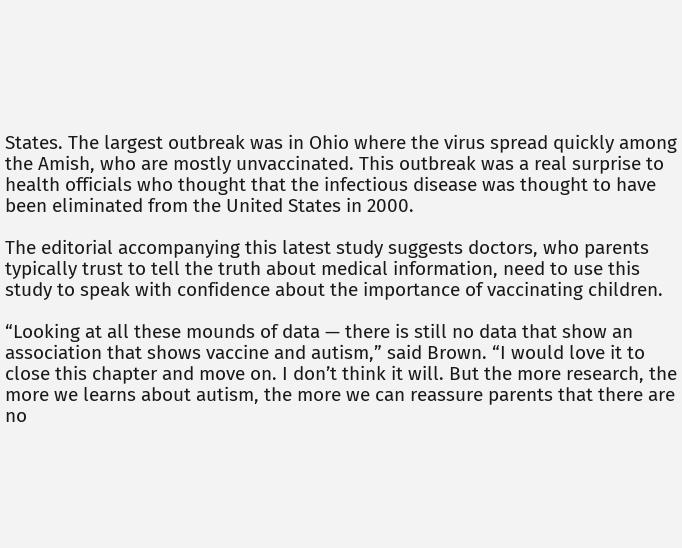States. The largest outbreak was in Ohio where the virus spread quickly among the Amish, who are mostly unvaccinated. This outbreak was a real surprise to health officials who thought that the infectious disease was thought to have been eliminated from the United States in 2000.

The editorial accompanying this latest study suggests doctors, who parents typically trust to tell the truth about medical information, need to use this study to speak with confidence about the importance of vaccinating children.

“Looking at all these mounds of data — there is still no data that show an association that shows vaccine and autism,” said Brown. “I would love it to close this chapter and move on. I don’t think it will. But the more research, the more we learns about autism, the more we can reassure parents that there are no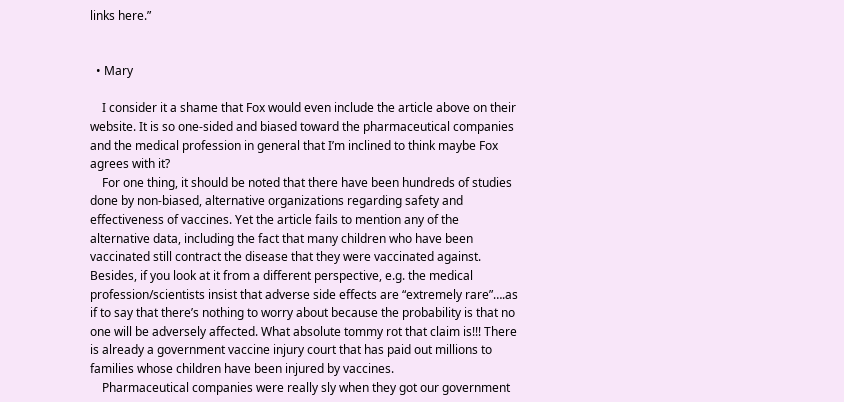links here.”


  • Mary

    I consider it a shame that Fox would even include the article above on their website. It is so one-sided and biased toward the pharmaceutical companies and the medical profession in general that I’m inclined to think maybe Fox agrees with it?
    For one thing, it should be noted that there have been hundreds of studies done by non-biased, alternative organizations regarding safety and effectiveness of vaccines. Yet the article fails to mention any of the alternative data, including the fact that many children who have been vaccinated still contract the disease that they were vaccinated against. Besides, if you look at it from a different perspective, e.g. the medical profession/scientists insist that adverse side effects are “extremely rare”….as if to say that there’s nothing to worry about because the probability is that no one will be adversely affected. What absolute tommy rot that claim is!!! There is already a government vaccine injury court that has paid out millions to families whose children have been injured by vaccines.
    Pharmaceutical companies were really sly when they got our government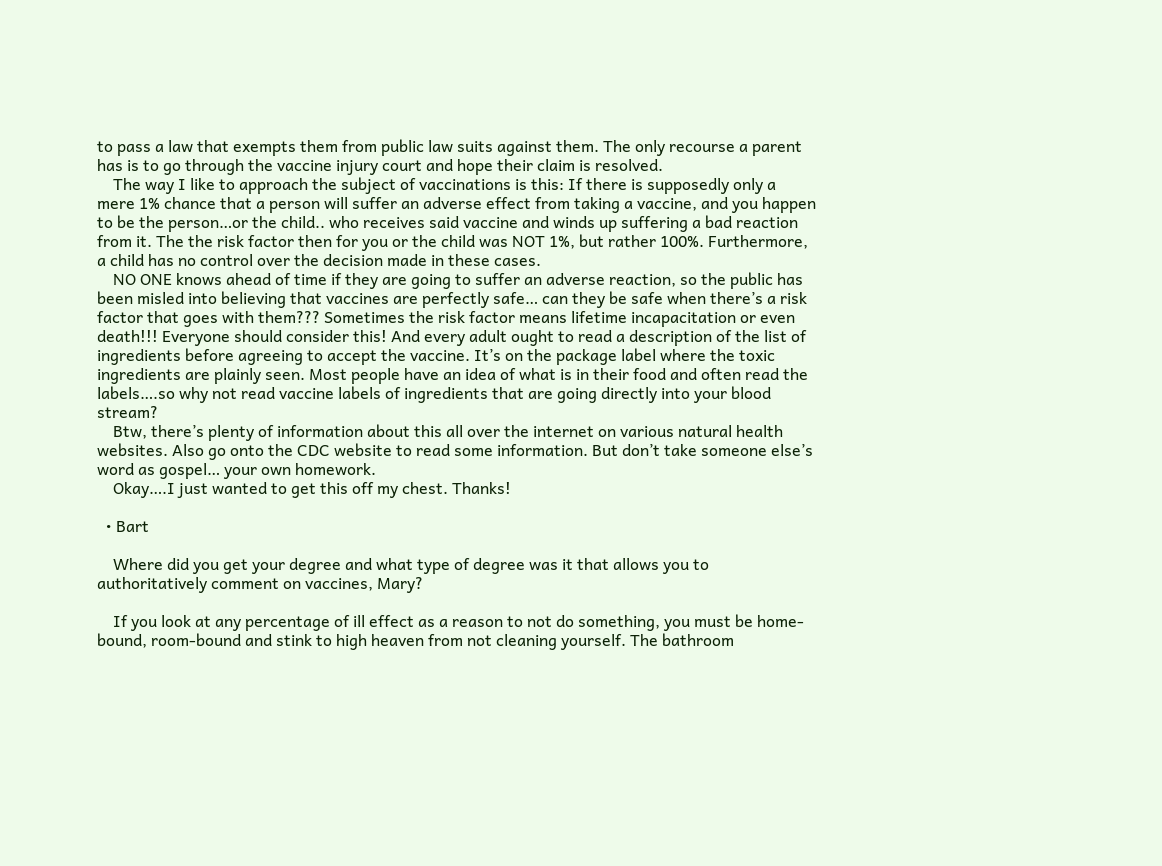to pass a law that exempts them from public law suits against them. The only recourse a parent has is to go through the vaccine injury court and hope their claim is resolved.
    The way I like to approach the subject of vaccinations is this: If there is supposedly only a mere 1% chance that a person will suffer an adverse effect from taking a vaccine, and you happen to be the person…or the child.. who receives said vaccine and winds up suffering a bad reaction from it. The the risk factor then for you or the child was NOT 1%, but rather 100%. Furthermore, a child has no control over the decision made in these cases.
    NO ONE knows ahead of time if they are going to suffer an adverse reaction, so the public has been misled into believing that vaccines are perfectly safe… can they be safe when there’s a risk factor that goes with them??? Sometimes the risk factor means lifetime incapacitation or even death!!! Everyone should consider this! And every adult ought to read a description of the list of ingredients before agreeing to accept the vaccine. It’s on the package label where the toxic ingredients are plainly seen. Most people have an idea of what is in their food and often read the labels….so why not read vaccine labels of ingredients that are going directly into your blood stream?
    Btw, there’s plenty of information about this all over the internet on various natural health websites. Also go onto the CDC website to read some information. But don’t take someone else’s word as gospel… your own homework.
    Okay….I just wanted to get this off my chest. Thanks!

  • Bart

    Where did you get your degree and what type of degree was it that allows you to authoritatively comment on vaccines, Mary?

    If you look at any percentage of ill effect as a reason to not do something, you must be home-bound, room-bound and stink to high heaven from not cleaning yourself. The bathroom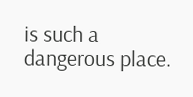is such a dangerous place.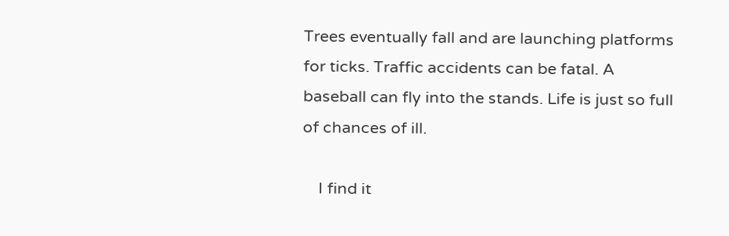Trees eventually fall and are launching platforms for ticks. Traffic accidents can be fatal. A baseball can fly into the stands. Life is just so full of chances of ill.

    I find it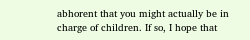abhorent that you might actually be in charge of children. If so, I hope that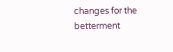changes for the betterment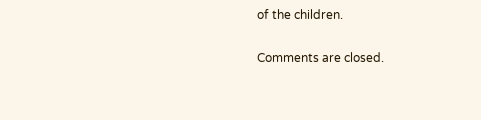of the children.

Comments are closed.